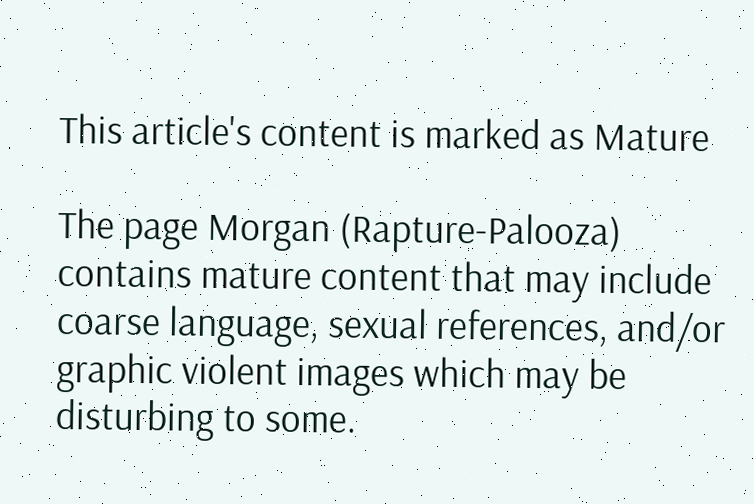This article's content is marked as Mature

The page Morgan (Rapture-Palooza) contains mature content that may include coarse language, sexual references, and/or graphic violent images which may be disturbing to some.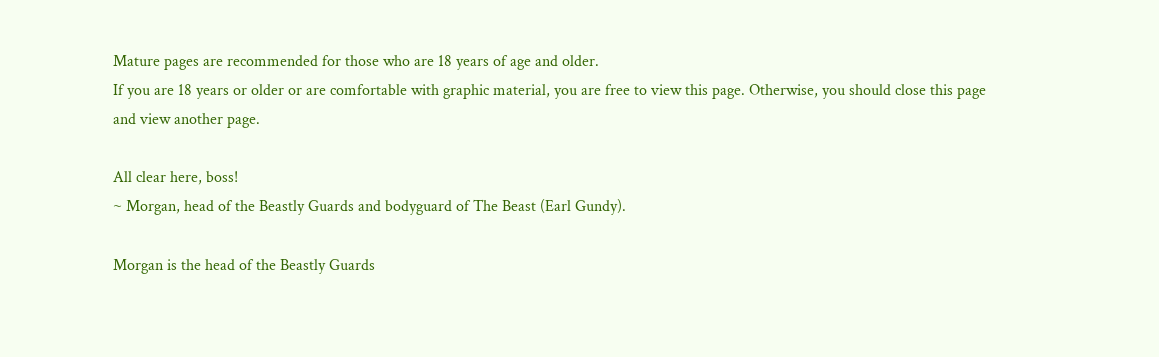Mature pages are recommended for those who are 18 years of age and older.
If you are 18 years or older or are comfortable with graphic material, you are free to view this page. Otherwise, you should close this page and view another page.

All clear here, boss!
~ Morgan, head of the Beastly Guards and bodyguard of The Beast (Earl Gundy).

Morgan is the head of the Beastly Guards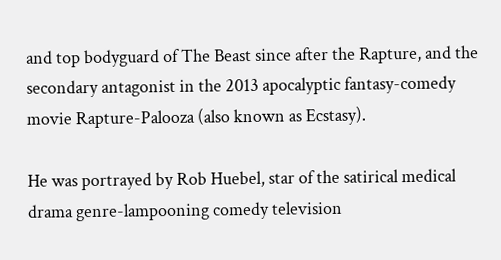and top bodyguard of The Beast since after the Rapture, and the secondary antagonist in the 2013 apocalyptic fantasy-comedy movie Rapture-Palooza (also known as Ecstasy).

He was portrayed by Rob Huebel, star of the satirical medical drama genre-lampooning comedy television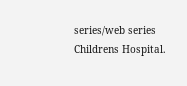series/web series Childrens Hospital.